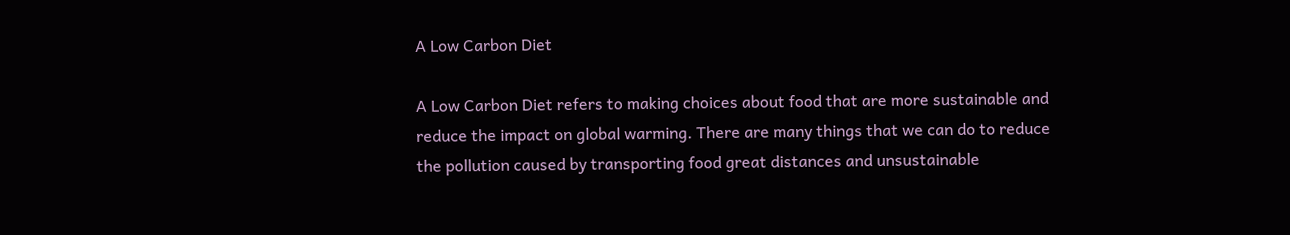A Low Carbon Diet

A Low Carbon Diet refers to making choices about food that are more sustainable and reduce the impact on global warming. There are many things that we can do to reduce the pollution caused by transporting food great distances and unsustainable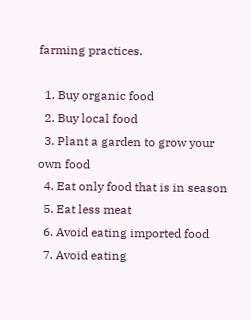farming practices.

  1. Buy organic food
  2. Buy local food
  3. Plant a garden to grow your own food
  4. Eat only food that is in season
  5. Eat less meat
  6. Avoid eating imported food
  7. Avoid eating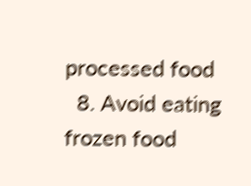processed food
  8. Avoid eating frozen food